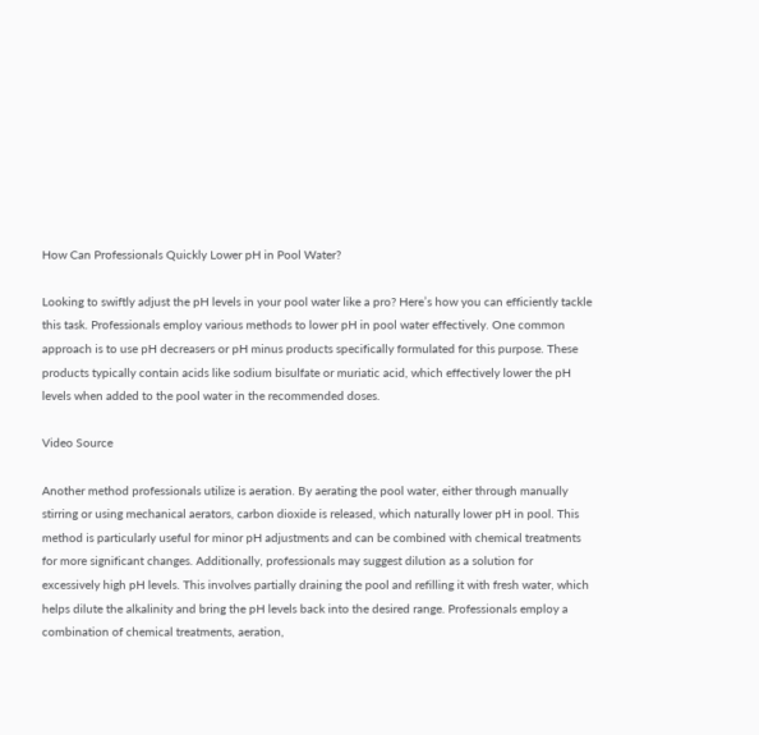How Can Professionals Quickly Lower pH in Pool Water?

Looking to swiftly adjust the pH levels in your pool water like a pro? Here’s how you can efficiently tackle this task. Professionals employ various methods to lower pH in pool water effectively. One common approach is to use pH decreasers or pH minus products specifically formulated for this purpose. These products typically contain acids like sodium bisulfate or muriatic acid, which effectively lower the pH levels when added to the pool water in the recommended doses.

Video Source

Another method professionals utilize is aeration. By aerating the pool water, either through manually stirring or using mechanical aerators, carbon dioxide is released, which naturally lower pH in pool. This method is particularly useful for minor pH adjustments and can be combined with chemical treatments for more significant changes. Additionally, professionals may suggest dilution as a solution for excessively high pH levels. This involves partially draining the pool and refilling it with fresh water, which helps dilute the alkalinity and bring the pH levels back into the desired range. Professionals employ a combination of chemical treatments, aeration,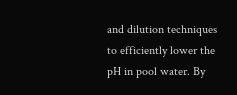and dilution techniques to efficiently lower the pH in pool water. By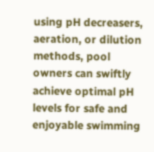using pH decreasers, aeration, or dilution methods, pool owners can swiftly achieve optimal pH levels for safe and enjoyable swimming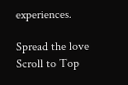experiences.

Spread the love
Scroll to Top